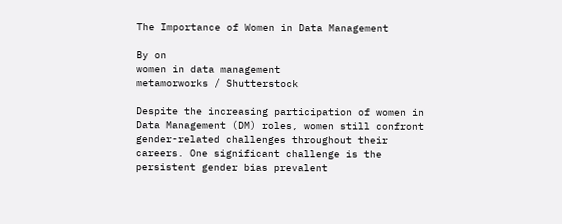The Importance of Women in Data Management

By on
women in data management
metamorworks / Shutterstock

Despite the increasing participation of women in Data Management (DM) roles, women still confront gender-related challenges throughout their careers. One significant challenge is the persistent gender bias prevalent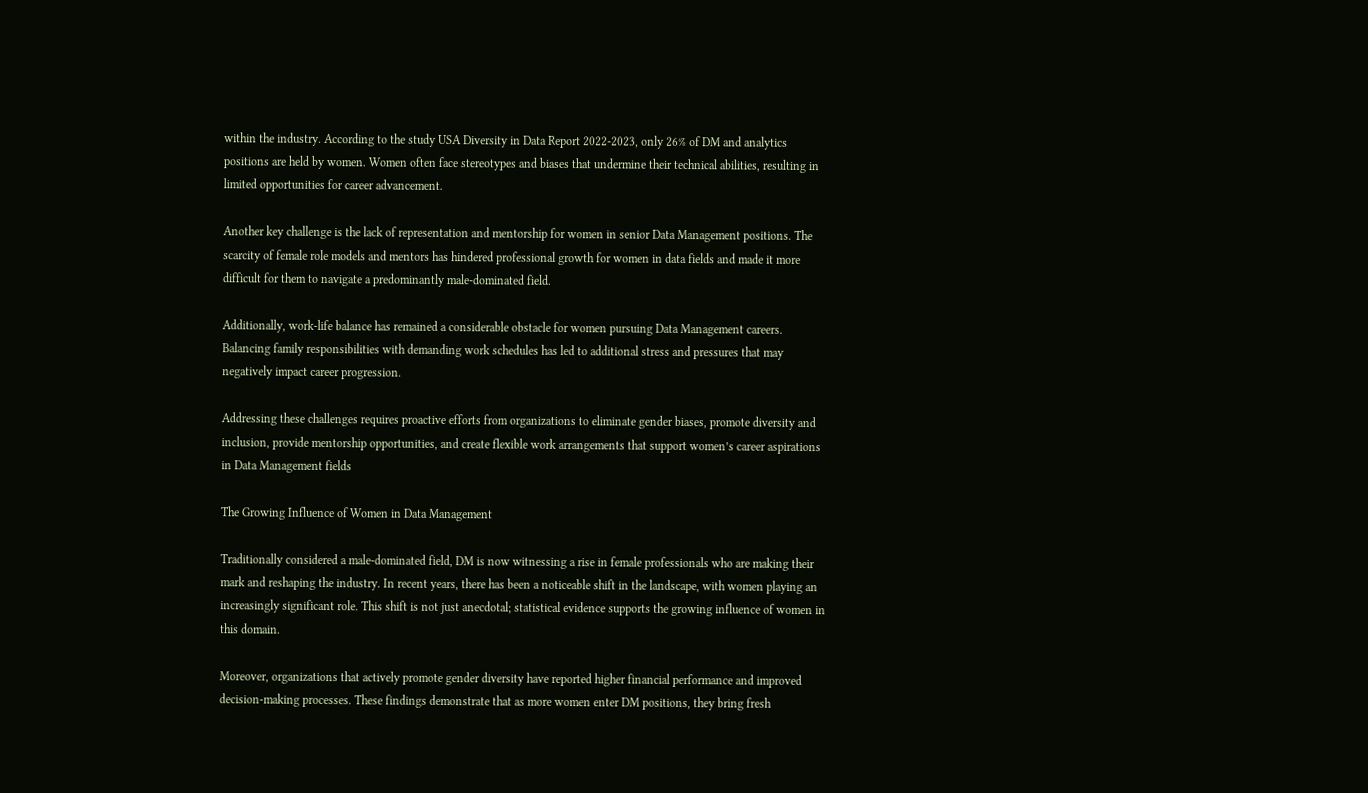within the industry. According to the study USA Diversity in Data Report 2022-2023, only 26% of DM and analytics positions are held by women. Women often face stereotypes and biases that undermine their technical abilities, resulting in limited opportunities for career advancement.

Another key challenge is the lack of representation and mentorship for women in senior Data Management positions. The scarcity of female role models and mentors has hindered professional growth for women in data fields and made it more difficult for them to navigate a predominantly male-dominated field.

Additionally, work-life balance has remained a considerable obstacle for women pursuing Data Management careers. Balancing family responsibilities with demanding work schedules has led to additional stress and pressures that may negatively impact career progression.

Addressing these challenges requires proactive efforts from organizations to eliminate gender biases, promote diversity and inclusion, provide mentorship opportunities, and create flexible work arrangements that support women’s career aspirations in Data Management fields

The Growing Influence of Women in Data Management

Traditionally considered a male-dominated field, DM is now witnessing a rise in female professionals who are making their mark and reshaping the industry. In recent years, there has been a noticeable shift in the landscape, with women playing an increasingly significant role. This shift is not just anecdotal; statistical evidence supports the growing influence of women in this domain.

Moreover, organizations that actively promote gender diversity have reported higher financial performance and improved decision-making processes. These findings demonstrate that as more women enter DM positions, they bring fresh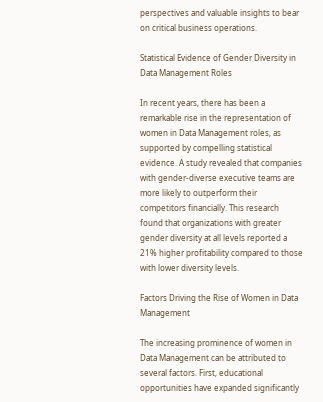perspectives and valuable insights to bear on critical business operations.

Statistical Evidence of Gender Diversity in Data Management Roles

In recent years, there has been a remarkable rise in the representation of women in Data Management roles, as supported by compelling statistical evidence. A study revealed that companies with gender-diverse executive teams are more likely to outperform their competitors financially. This research found that organizations with greater gender diversity at all levels reported a 21% higher profitability compared to those with lower diversity levels.

Factors Driving the Rise of Women in Data Management

The increasing prominence of women in Data Management can be attributed to several factors. First, educational opportunities have expanded significantly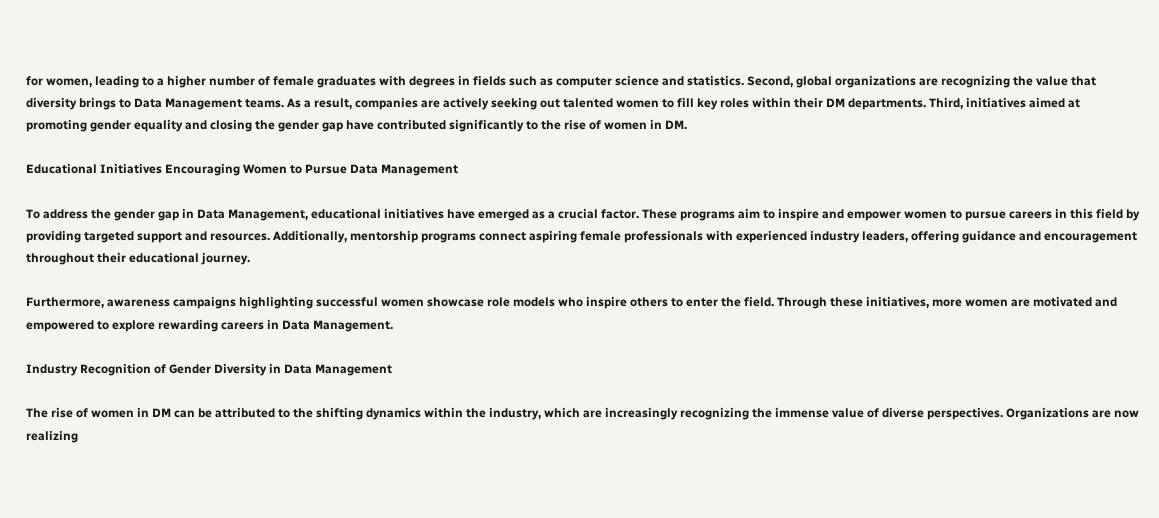for women, leading to a higher number of female graduates with degrees in fields such as computer science and statistics. Second, global organizations are recognizing the value that diversity brings to Data Management teams. As a result, companies are actively seeking out talented women to fill key roles within their DM departments. Third, initiatives aimed at promoting gender equality and closing the gender gap have contributed significantly to the rise of women in DM.

Educational Initiatives Encouraging Women to Pursue Data Management

To address the gender gap in Data Management, educational initiatives have emerged as a crucial factor. These programs aim to inspire and empower women to pursue careers in this field by providing targeted support and resources. Additionally, mentorship programs connect aspiring female professionals with experienced industry leaders, offering guidance and encouragement throughout their educational journey.

Furthermore, awareness campaigns highlighting successful women showcase role models who inspire others to enter the field. Through these initiatives, more women are motivated and empowered to explore rewarding careers in Data Management.

Industry Recognition of Gender Diversity in Data Management

The rise of women in DM can be attributed to the shifting dynamics within the industry, which are increasingly recognizing the immense value of diverse perspectives. Organizations are now realizing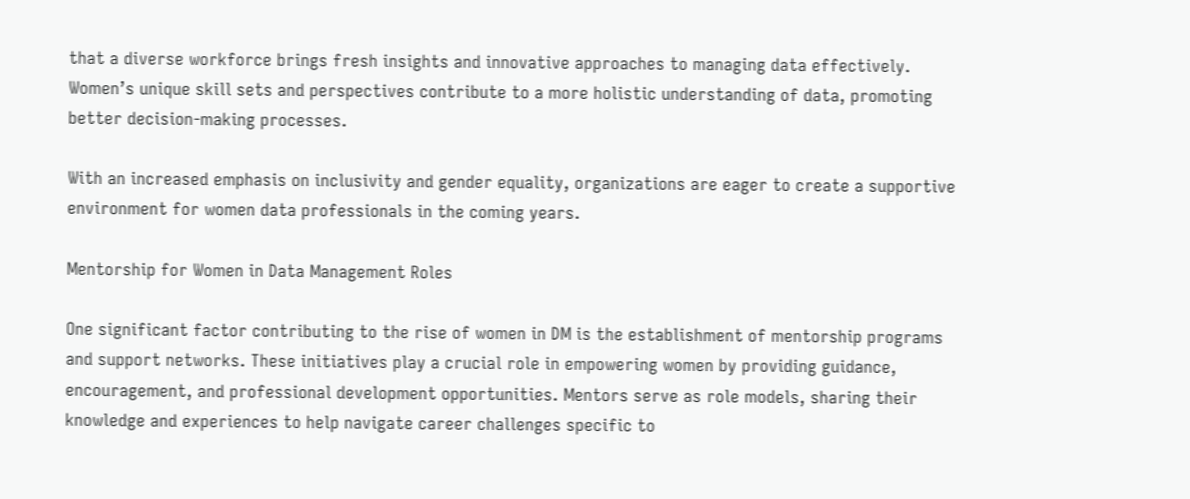that a diverse workforce brings fresh insights and innovative approaches to managing data effectively. Women’s unique skill sets and perspectives contribute to a more holistic understanding of data, promoting better decision-making processes.

With an increased emphasis on inclusivity and gender equality, organizations are eager to create a supportive environment for women data professionals in the coming years.

Mentorship for Women in Data Management Roles

One significant factor contributing to the rise of women in DM is the establishment of mentorship programs and support networks. These initiatives play a crucial role in empowering women by providing guidance, encouragement, and professional development opportunities. Mentors serve as role models, sharing their knowledge and experiences to help navigate career challenges specific to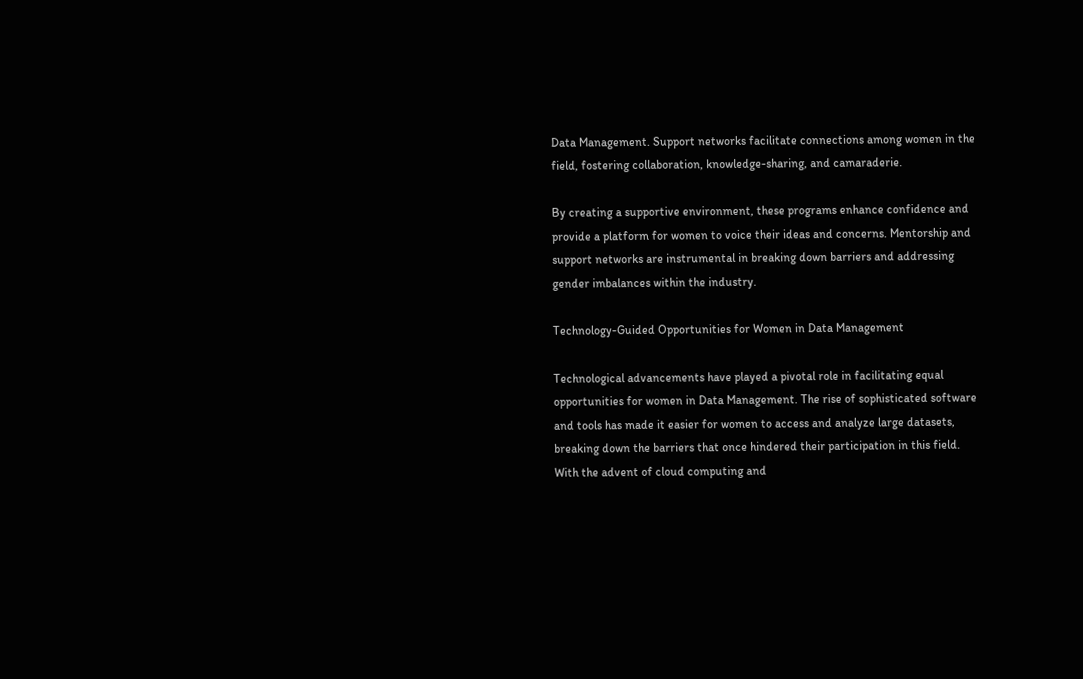Data Management. Support networks facilitate connections among women in the field, fostering collaboration, knowledge-sharing, and camaraderie.

By creating a supportive environment, these programs enhance confidence and provide a platform for women to voice their ideas and concerns. Mentorship and support networks are instrumental in breaking down barriers and addressing gender imbalances within the industry.

Technology-Guided Opportunities for Women in Data Management

Technological advancements have played a pivotal role in facilitating equal opportunities for women in Data Management. The rise of sophisticated software and tools has made it easier for women to access and analyze large datasets, breaking down the barriers that once hindered their participation in this field. With the advent of cloud computing and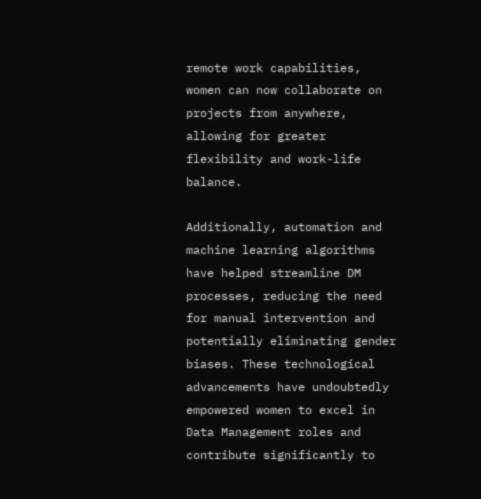remote work capabilities, women can now collaborate on projects from anywhere, allowing for greater flexibility and work-life balance.

Additionally, automation and machine learning algorithms have helped streamline DM  processes, reducing the need for manual intervention and potentially eliminating gender biases. These technological advancements have undoubtedly empowered women to excel in Data Management roles and contribute significantly to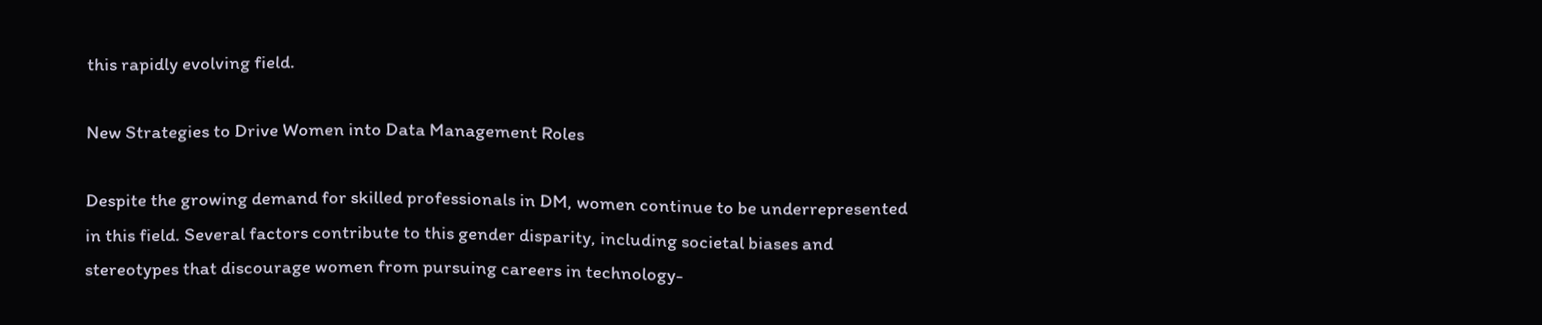this rapidly evolving field.

New Strategies to Drive Women into Data Management Roles

Despite the growing demand for skilled professionals in DM, women continue to be underrepresented in this field. Several factors contribute to this gender disparity, including societal biases and stereotypes that discourage women from pursuing careers in technology-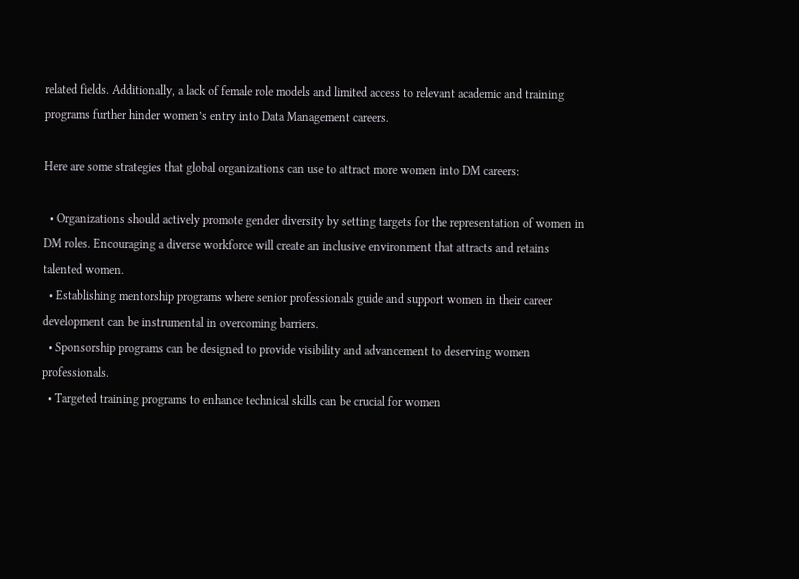related fields. Additionally, a lack of female role models and limited access to relevant academic and training programs further hinder women’s entry into Data Management careers.

Here are some strategies that global organizations can use to attract more women into DM careers:

  • Organizations should actively promote gender diversity by setting targets for the representation of women in DM roles. Encouraging a diverse workforce will create an inclusive environment that attracts and retains talented women.
  • Establishing mentorship programs where senior professionals guide and support women in their career development can be instrumental in overcoming barriers.
  • Sponsorship programs can be designed to provide visibility and advancement to deserving women professionals.
  • Targeted training programs to enhance technical skills can be crucial for women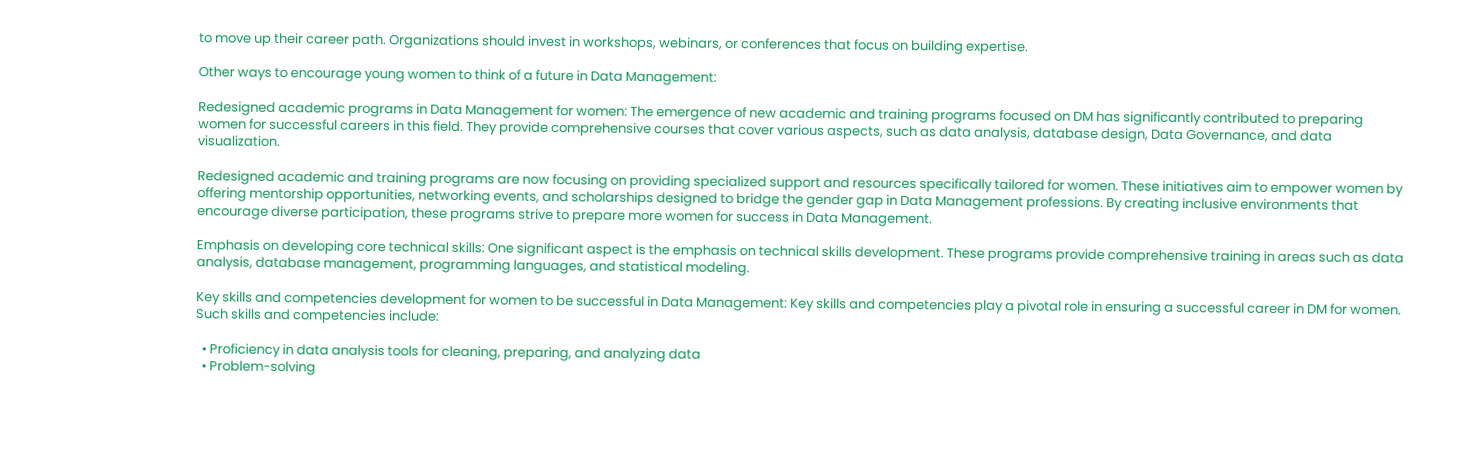to move up their career path. Organizations should invest in workshops, webinars, or conferences that focus on building expertise.

Other ways to encourage young women to think of a future in Data Management:

Redesigned academic programs in Data Management for women: The emergence of new academic and training programs focused on DM has significantly contributed to preparing women for successful careers in this field. They provide comprehensive courses that cover various aspects, such as data analysis, database design, Data Governance, and data visualization.

Redesigned academic and training programs are now focusing on providing specialized support and resources specifically tailored for women. These initiatives aim to empower women by offering mentorship opportunities, networking events, and scholarships designed to bridge the gender gap in Data Management professions. By creating inclusive environments that encourage diverse participation, these programs strive to prepare more women for success in Data Management.

Emphasis on developing core technical skills: One significant aspect is the emphasis on technical skills development. These programs provide comprehensive training in areas such as data analysis, database management, programming languages, and statistical modeling.

Key skills and competencies development for women to be successful in Data Management: Key skills and competencies play a pivotal role in ensuring a successful career in DM for women. Such skills and competencies include:

  • Proficiency in data analysis tools for cleaning, preparing, and analyzing data
  • Problem-solving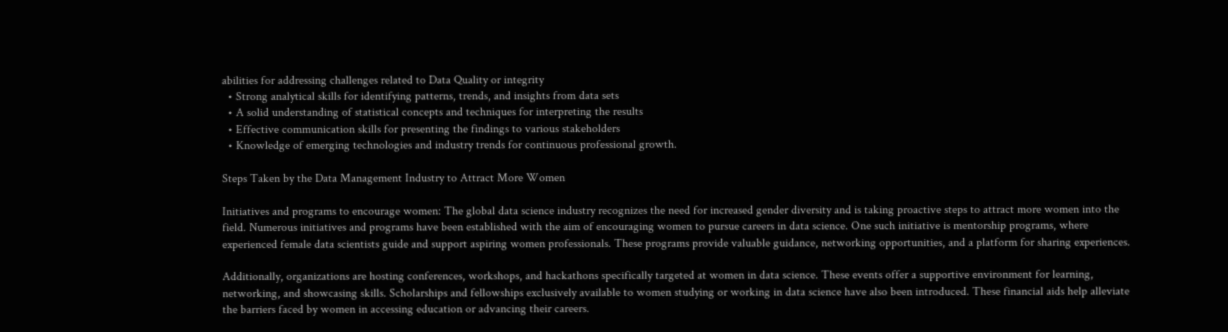abilities for addressing challenges related to Data Quality or integrity
  • Strong analytical skills for identifying patterns, trends, and insights from data sets
  • A solid understanding of statistical concepts and techniques for interpreting the results
  • Effective communication skills for presenting the findings to various stakeholders
  • Knowledge of emerging technologies and industry trends for continuous professional growth.

Steps Taken by the Data Management Industry to Attract More Women

Initiatives and programs to encourage women: The global data science industry recognizes the need for increased gender diversity and is taking proactive steps to attract more women into the field. Numerous initiatives and programs have been established with the aim of encouraging women to pursue careers in data science. One such initiative is mentorship programs, where experienced female data scientists guide and support aspiring women professionals. These programs provide valuable guidance, networking opportunities, and a platform for sharing experiences.

Additionally, organizations are hosting conferences, workshops, and hackathons specifically targeted at women in data science. These events offer a supportive environment for learning, networking, and showcasing skills. Scholarships and fellowships exclusively available to women studying or working in data science have also been introduced. These financial aids help alleviate the barriers faced by women in accessing education or advancing their careers.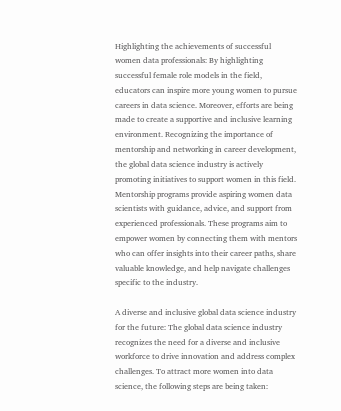Highlighting the achievements of successful women data professionals: By highlighting successful female role models in the field, educators can inspire more young women to pursue careers in data science. Moreover, efforts are being made to create a supportive and inclusive learning environment. Recognizing the importance of mentorship and networking in career development, the global data science industry is actively promoting initiatives to support women in this field. Mentorship programs provide aspiring women data scientists with guidance, advice, and support from experienced professionals. These programs aim to empower women by connecting them with mentors who can offer insights into their career paths, share valuable knowledge, and help navigate challenges specific to the industry.

A diverse and inclusive global data science industry for the future: The global data science industry recognizes the need for a diverse and inclusive workforce to drive innovation and address complex challenges. To attract more women into data science, the following steps are being taken: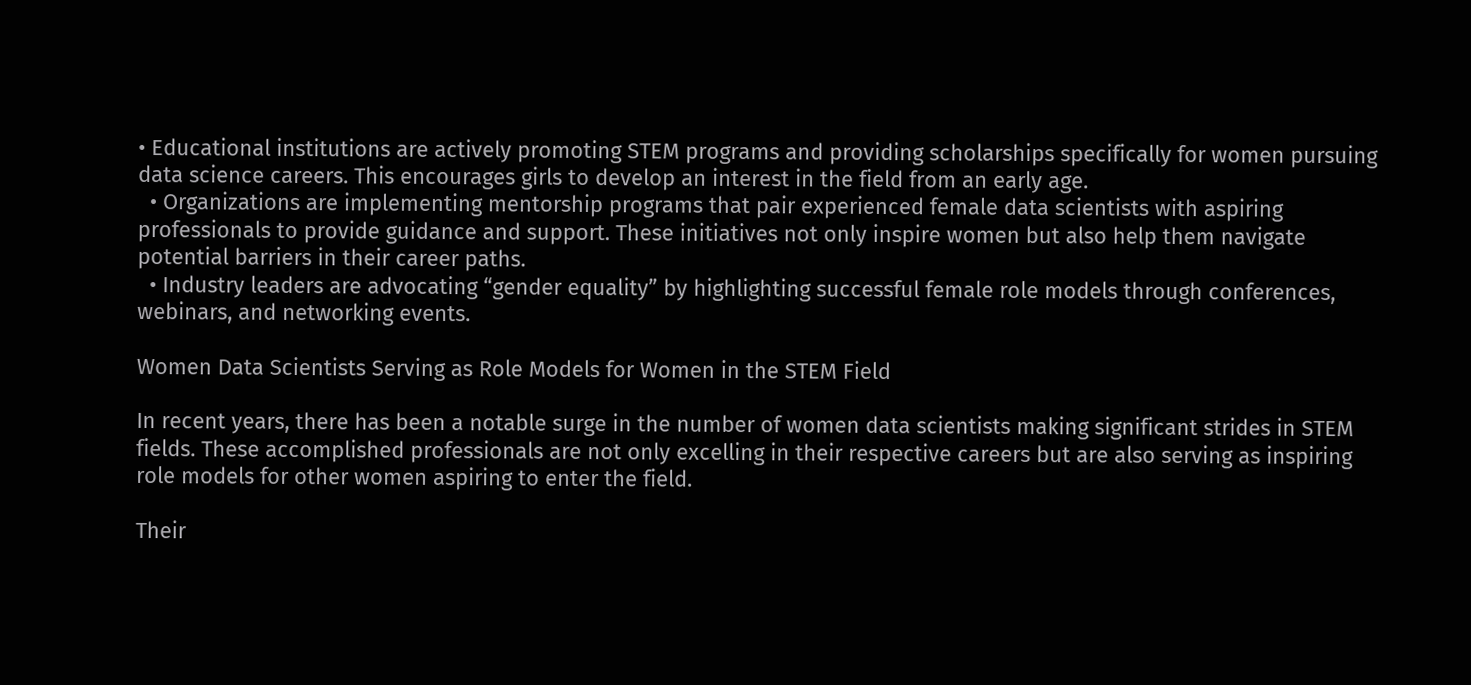• Educational institutions are actively promoting STEM programs and providing scholarships specifically for women pursuing data science careers. This encourages girls to develop an interest in the field from an early age.
  • Organizations are implementing mentorship programs that pair experienced female data scientists with aspiring professionals to provide guidance and support. These initiatives not only inspire women but also help them navigate potential barriers in their career paths.
  • Industry leaders are advocating “gender equality” by highlighting successful female role models through conferences, webinars, and networking events.

Women Data Scientists Serving as Role Models for Women in the STEM Field

In recent years, there has been a notable surge in the number of women data scientists making significant strides in STEM fields. These accomplished professionals are not only excelling in their respective careers but are also serving as inspiring role models for other women aspiring to enter the field.

Their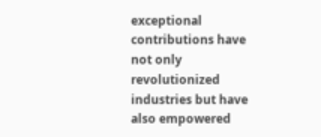exceptional contributions have not only revolutionized industries but have also empowered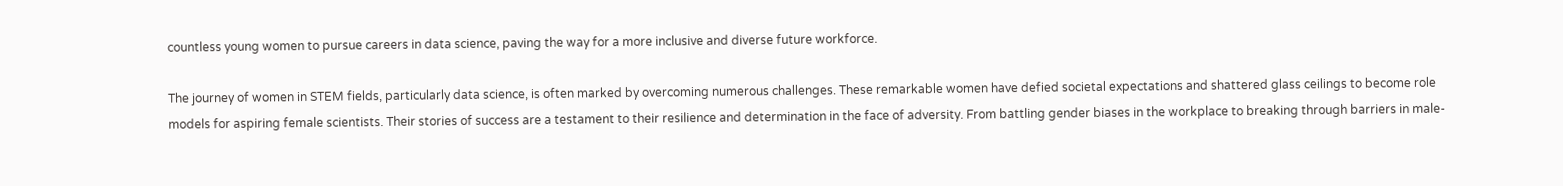countless young women to pursue careers in data science, paving the way for a more inclusive and diverse future workforce.

The journey of women in STEM fields, particularly data science, is often marked by overcoming numerous challenges. These remarkable women have defied societal expectations and shattered glass ceilings to become role models for aspiring female scientists. Their stories of success are a testament to their resilience and determination in the face of adversity. From battling gender biases in the workplace to breaking through barriers in male-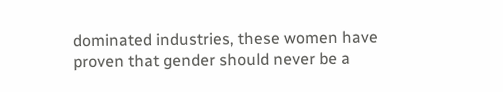dominated industries, these women have proven that gender should never be a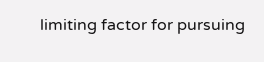limiting factor for pursuing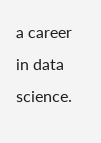a career in data science.